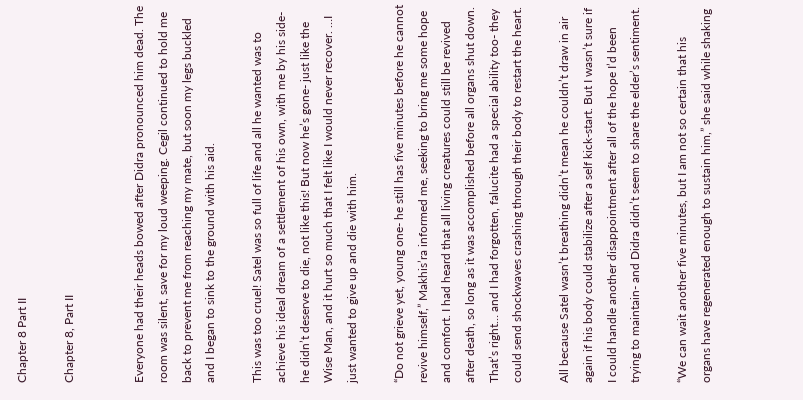Chapter 8 Part II

Chapter 8, Part II


Everyone had their heads bowed after Didra pronounced him dead. The room was silent, save for my loud weeping. Cegil continued to hold me back to prevent me from reaching my mate, but soon my legs buckled and I began to sink to the ground with his aid.

This was too cruel! Satel was so full of life and all he wanted was to achieve his ideal dream of a settlement of his own, with me by his side- he didn’t deserve to die, not like this! But now he’s gone- just like the Wise Man, and it hurt so much that I felt like I would never recover. …I just wanted to give up and die with him.

“Do not grieve yet, young one- he still has five minutes before he cannot revive himself,” Makhis’ra informed me, seeking to bring me some hope and comfort. I had heard that all living creatures could still be revived after death, so long as it was accomplished before all organs shut down. That’s right… and I had forgotten, falucite had a special ability too- they could send shockwaves crashing through their body to restart the heart.

All because Satel wasn’t breathing didn’t mean he couldn’t draw in air again if his body could stabilize after a self kick-start. But I wasn’t sure if I could handle another disappointment after all of the hope I’d been trying to maintain- and Didra didn’t seem to share the elder’s sentiment.

“We can wait another five minutes, but I am not so certain that his organs have regenerated enough to sustain him,” she said while shaking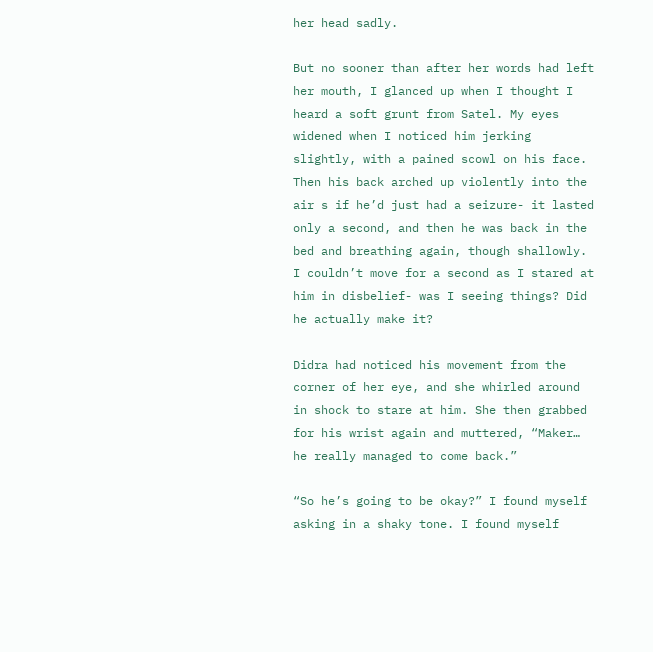her head sadly.

But no sooner than after her words had left her mouth, I glanced up when I thought I heard a soft grunt from Satel. My eyes widened when I noticed him jerking slightly, with a pained scowl on his face. Then his back arched up violently into the air s if he’d just had a seizure- it lasted only a second, and then he was back in the bed and breathing again, though shallowly. I couldn’t move for a second as I stared at him in disbelief- was I seeing things? Did he actually make it?

Didra had noticed his movement from the corner of her eye, and she whirled around in shock to stare at him. She then grabbed for his wrist again and muttered, “Maker… he really managed to come back.”

“So he’s going to be okay?” I found myself asking in a shaky tone. I found myself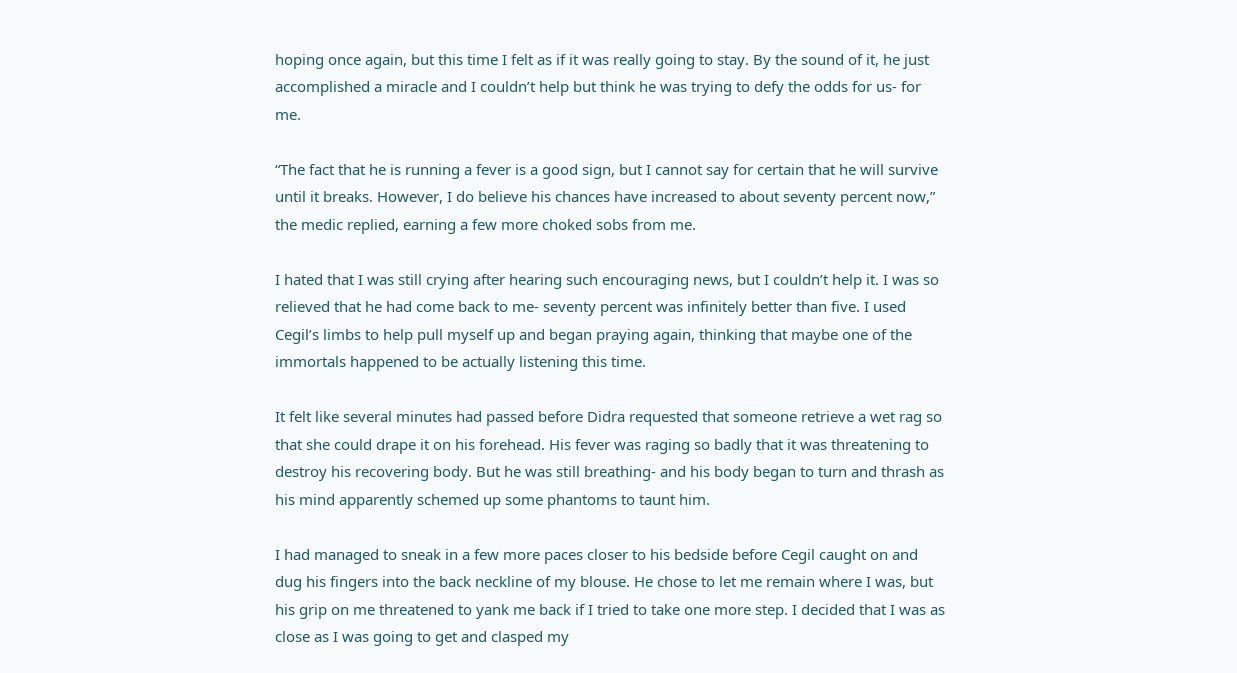hoping once again, but this time I felt as if it was really going to stay. By the sound of it, he just accomplished a miracle and I couldn’t help but think he was trying to defy the odds for us- for me.

“The fact that he is running a fever is a good sign, but I cannot say for certain that he will survive until it breaks. However, I do believe his chances have increased to about seventy percent now,” the medic replied, earning a few more choked sobs from me.

I hated that I was still crying after hearing such encouraging news, but I couldn’t help it. I was so relieved that he had come back to me- seventy percent was infinitely better than five. I used Cegil’s limbs to help pull myself up and began praying again, thinking that maybe one of the immortals happened to be actually listening this time.

It felt like several minutes had passed before Didra requested that someone retrieve a wet rag so that she could drape it on his forehead. His fever was raging so badly that it was threatening to destroy his recovering body. But he was still breathing- and his body began to turn and thrash as his mind apparently schemed up some phantoms to taunt him.

I had managed to sneak in a few more paces closer to his bedside before Cegil caught on and dug his fingers into the back neckline of my blouse. He chose to let me remain where I was, but his grip on me threatened to yank me back if I tried to take one more step. I decided that I was as close as I was going to get and clasped my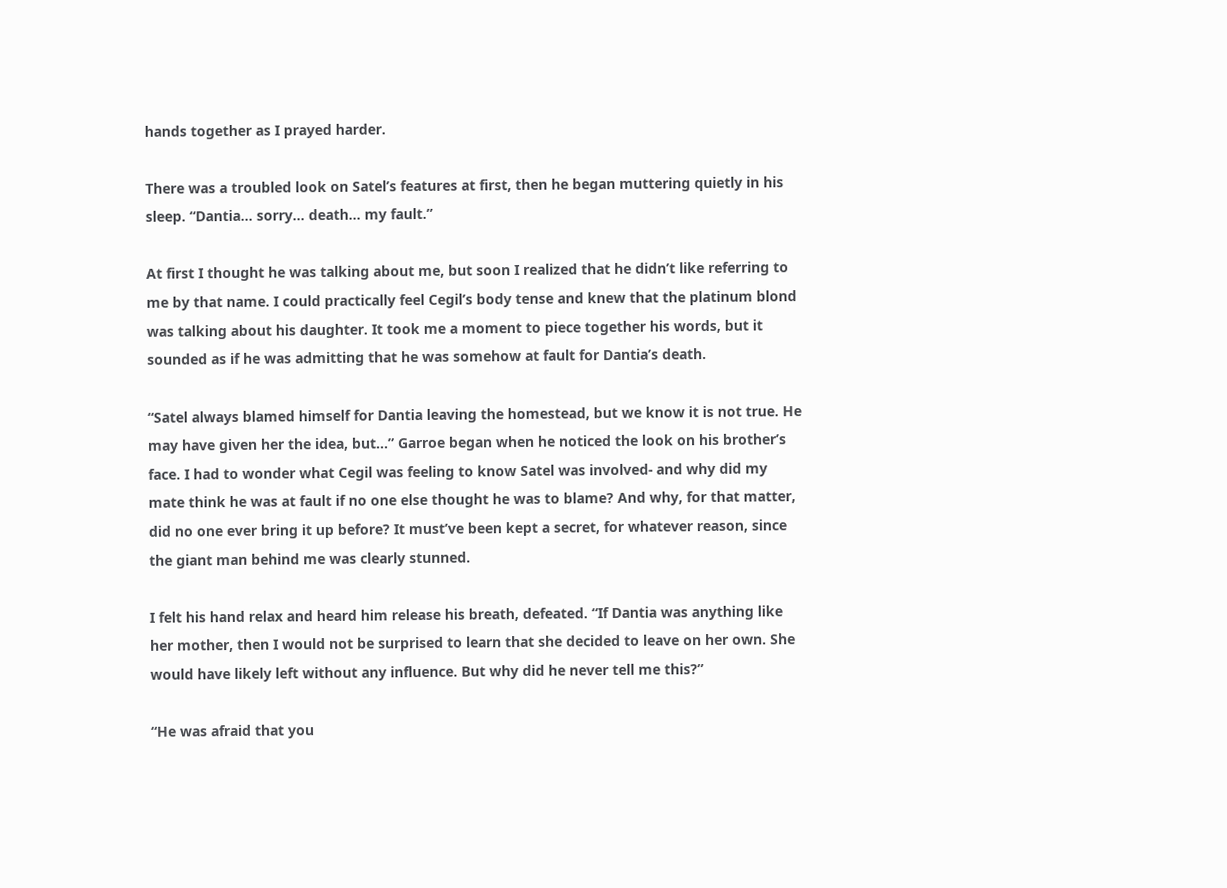hands together as I prayed harder.

There was a troubled look on Satel’s features at first, then he began muttering quietly in his sleep. “Dantia… sorry… death… my fault.”

At first I thought he was talking about me, but soon I realized that he didn’t like referring to me by that name. I could practically feel Cegil’s body tense and knew that the platinum blond was talking about his daughter. It took me a moment to piece together his words, but it sounded as if he was admitting that he was somehow at fault for Dantia’s death.

“Satel always blamed himself for Dantia leaving the homestead, but we know it is not true. He may have given her the idea, but…” Garroe began when he noticed the look on his brother’s face. I had to wonder what Cegil was feeling to know Satel was involved- and why did my mate think he was at fault if no one else thought he was to blame? And why, for that matter, did no one ever bring it up before? It must’ve been kept a secret, for whatever reason, since the giant man behind me was clearly stunned.

I felt his hand relax and heard him release his breath, defeated. “If Dantia was anything like her mother, then I would not be surprised to learn that she decided to leave on her own. She would have likely left without any influence. But why did he never tell me this?”

“He was afraid that you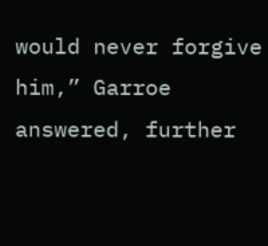would never forgive him,” Garroe answered, further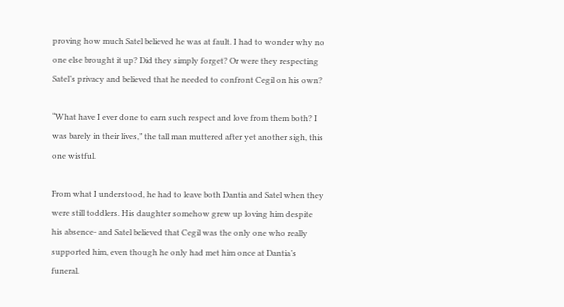proving how much Satel believed he was at fault. I had to wonder why no one else brought it up? Did they simply forget? Or were they respecting Satel’s privacy and believed that he needed to confront Cegil on his own?

“What have I ever done to earn such respect and love from them both? I was barely in their lives,” the tall man muttered after yet another sigh, this one wistful.

From what I understood, he had to leave both Dantia and Satel when they were still toddlers. His daughter somehow grew up loving him despite his absence- and Satel believed that Cegil was the only one who really supported him, even though he only had met him once at Dantia’s funeral.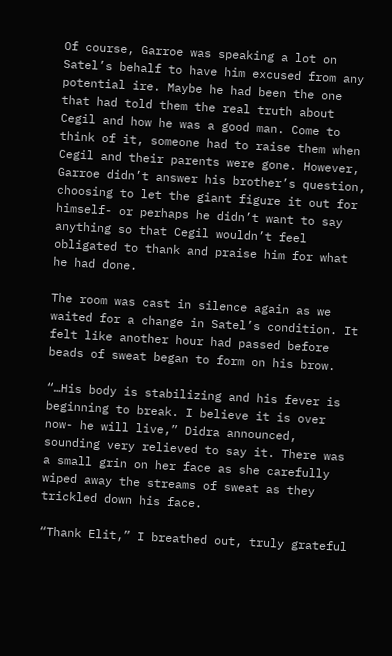Of course, Garroe was speaking a lot on Satel’s behalf to have him excused from any potential ire. Maybe he had been the one that had told them the real truth about Cegil and how he was a good man. Come to think of it, someone had to raise them when Cegil and their parents were gone. However, Garroe didn’t answer his brother’s question, choosing to let the giant figure it out for himself- or perhaps he didn’t want to say anything so that Cegil wouldn’t feel obligated to thank and praise him for what he had done.

The room was cast in silence again as we waited for a change in Satel’s condition. It felt like another hour had passed before beads of sweat began to form on his brow.

“…His body is stabilizing and his fever is beginning to break. I believe it is over now- he will live,” Didra announced, sounding very relieved to say it. There was a small grin on her face as she carefully wiped away the streams of sweat as they trickled down his face.

“Thank Elit,” I breathed out, truly grateful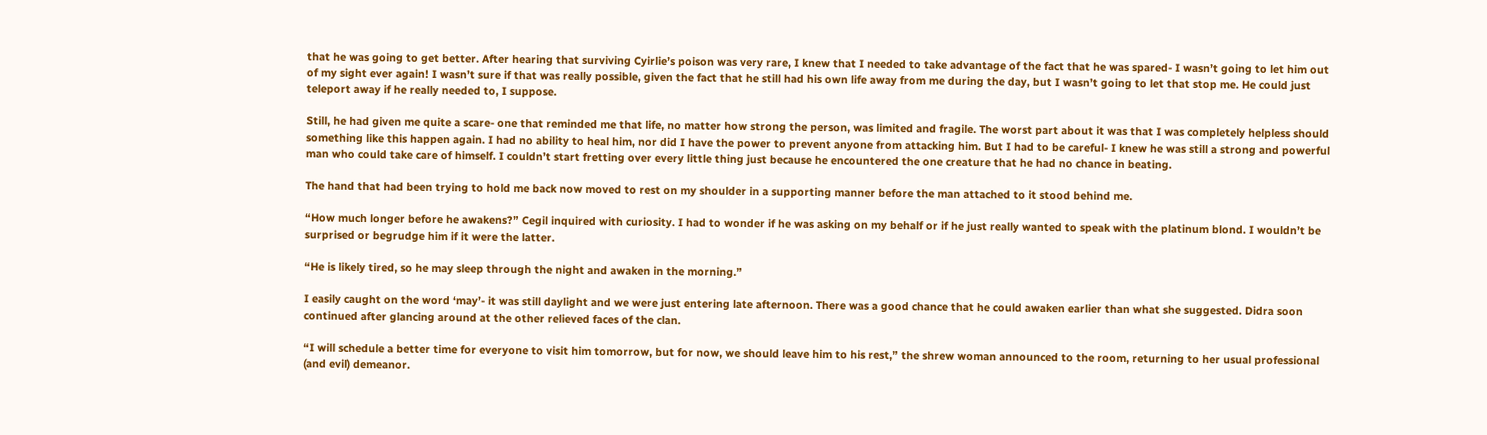that he was going to get better. After hearing that surviving Cyirlie’s poison was very rare, I knew that I needed to take advantage of the fact that he was spared- I wasn’t going to let him out of my sight ever again! I wasn’t sure if that was really possible, given the fact that he still had his own life away from me during the day, but I wasn’t going to let that stop me. He could just teleport away if he really needed to, I suppose.

Still, he had given me quite a scare- one that reminded me that life, no matter how strong the person, was limited and fragile. The worst part about it was that I was completely helpless should something like this happen again. I had no ability to heal him, nor did I have the power to prevent anyone from attacking him. But I had to be careful- I knew he was still a strong and powerful man who could take care of himself. I couldn’t start fretting over every little thing just because he encountered the one creature that he had no chance in beating.

The hand that had been trying to hold me back now moved to rest on my shoulder in a supporting manner before the man attached to it stood behind me.

“How much longer before he awakens?” Cegil inquired with curiosity. I had to wonder if he was asking on my behalf or if he just really wanted to speak with the platinum blond. I wouldn’t be surprised or begrudge him if it were the latter.

“He is likely tired, so he may sleep through the night and awaken in the morning.”

I easily caught on the word ‘may’- it was still daylight and we were just entering late afternoon. There was a good chance that he could awaken earlier than what she suggested. Didra soon continued after glancing around at the other relieved faces of the clan.

“I will schedule a better time for everyone to visit him tomorrow, but for now, we should leave him to his rest,” the shrew woman announced to the room, returning to her usual professional (and evil) demeanor.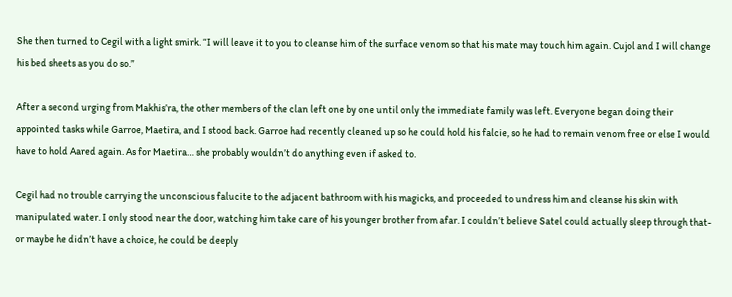She then turned to Cegil with a light smirk. “I will leave it to you to cleanse him of the surface venom so that his mate may touch him again. Cujol and I will change his bed sheets as you do so.”

After a second urging from Makhis’ra, the other members of the clan left one by one until only the immediate family was left. Everyone began doing their appointed tasks while Garroe, Maetira, and I stood back. Garroe had recently cleaned up so he could hold his falcie, so he had to remain venom free or else I would have to hold Aared again. As for Maetira… she probably wouldn’t do anything even if asked to.

Cegil had no trouble carrying the unconscious falucite to the adjacent bathroom with his magicks, and proceeded to undress him and cleanse his skin with manipulated water. I only stood near the door, watching him take care of his younger brother from afar. I couldn’t believe Satel could actually sleep through that- or maybe he didn’t have a choice, he could be deeply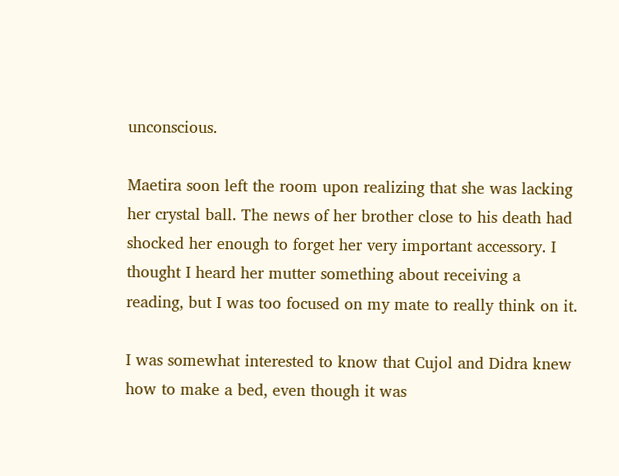unconscious.

Maetira soon left the room upon realizing that she was lacking her crystal ball. The news of her brother close to his death had shocked her enough to forget her very important accessory. I thought I heard her mutter something about receiving a reading, but I was too focused on my mate to really think on it.

I was somewhat interested to know that Cujol and Didra knew how to make a bed, even though it was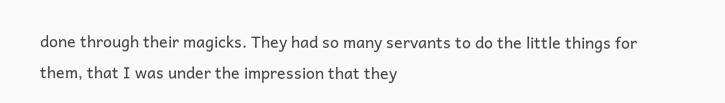done through their magicks. They had so many servants to do the little things for them, that I was under the impression that they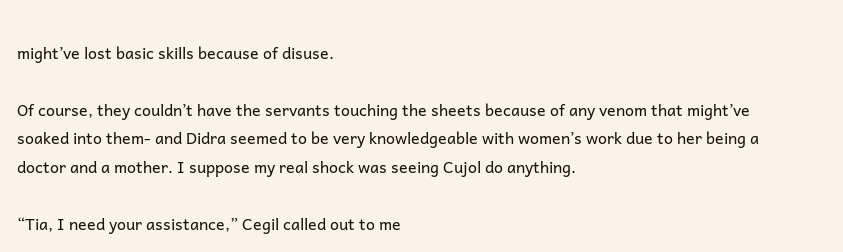might’ve lost basic skills because of disuse.

Of course, they couldn’t have the servants touching the sheets because of any venom that might’ve soaked into them- and Didra seemed to be very knowledgeable with women’s work due to her being a doctor and a mother. I suppose my real shock was seeing Cujol do anything.

“Tia, I need your assistance,” Cegil called out to me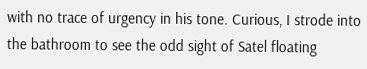with no trace of urgency in his tone. Curious, I strode into the bathroom to see the odd sight of Satel floating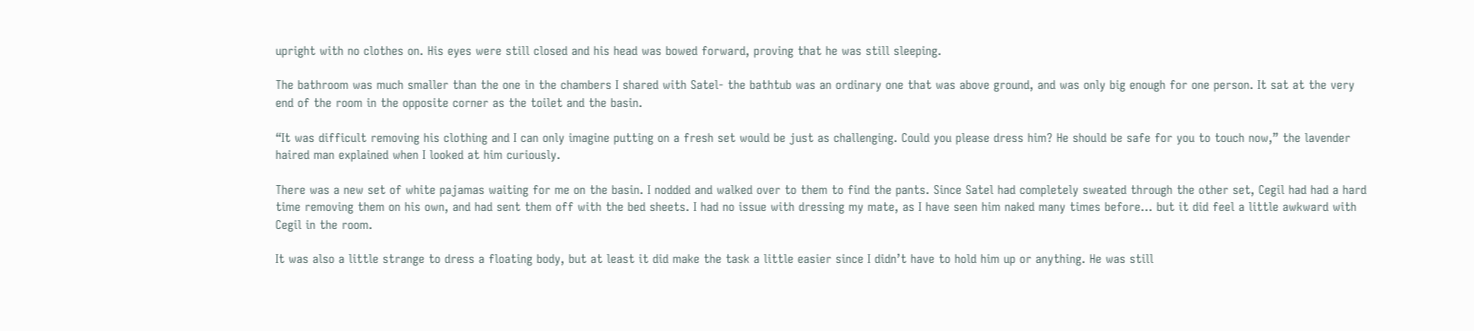upright with no clothes on. His eyes were still closed and his head was bowed forward, proving that he was still sleeping.

The bathroom was much smaller than the one in the chambers I shared with Satel- the bathtub was an ordinary one that was above ground, and was only big enough for one person. It sat at the very end of the room in the opposite corner as the toilet and the basin.

“It was difficult removing his clothing and I can only imagine putting on a fresh set would be just as challenging. Could you please dress him? He should be safe for you to touch now,” the lavender haired man explained when I looked at him curiously.

There was a new set of white pajamas waiting for me on the basin. I nodded and walked over to them to find the pants. Since Satel had completely sweated through the other set, Cegil had had a hard time removing them on his own, and had sent them off with the bed sheets. I had no issue with dressing my mate, as I have seen him naked many times before… but it did feel a little awkward with Cegil in the room.

It was also a little strange to dress a floating body, but at least it did make the task a little easier since I didn’t have to hold him up or anything. He was still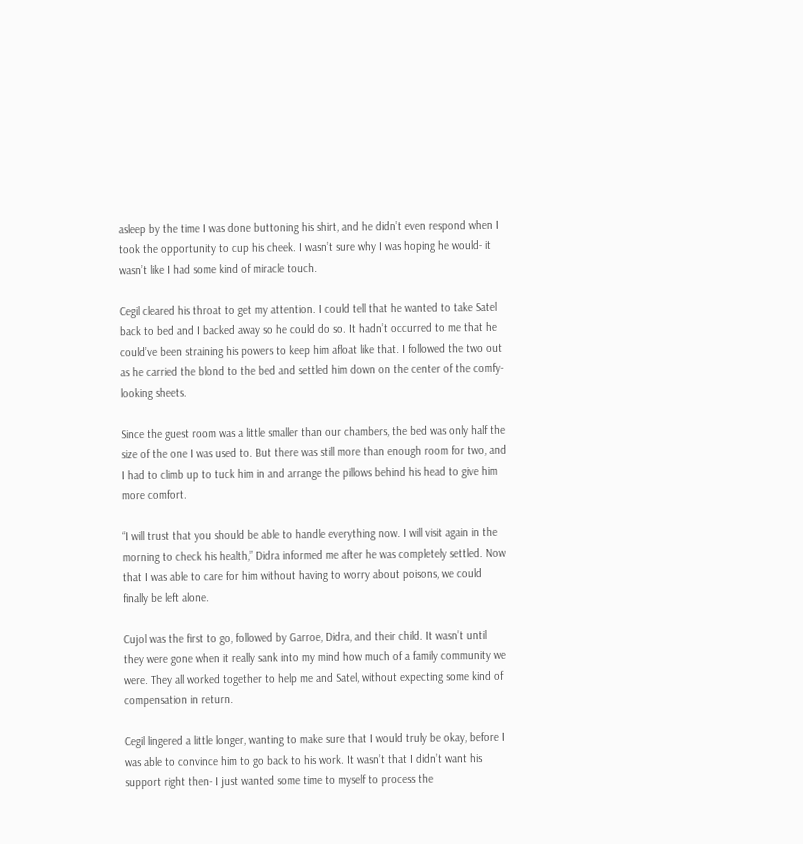asleep by the time I was done buttoning his shirt, and he didn’t even respond when I took the opportunity to cup his cheek. I wasn’t sure why I was hoping he would- it wasn’t like I had some kind of miracle touch.

Cegil cleared his throat to get my attention. I could tell that he wanted to take Satel back to bed and I backed away so he could do so. It hadn’t occurred to me that he could’ve been straining his powers to keep him afloat like that. I followed the two out as he carried the blond to the bed and settled him down on the center of the comfy-looking sheets.

Since the guest room was a little smaller than our chambers, the bed was only half the size of the one I was used to. But there was still more than enough room for two, and I had to climb up to tuck him in and arrange the pillows behind his head to give him more comfort.

“I will trust that you should be able to handle everything now. I will visit again in the morning to check his health,” Didra informed me after he was completely settled. Now that I was able to care for him without having to worry about poisons, we could finally be left alone.

Cujol was the first to go, followed by Garroe, Didra, and their child. It wasn’t until they were gone when it really sank into my mind how much of a family community we were. They all worked together to help me and Satel, without expecting some kind of compensation in return.

Cegil lingered a little longer, wanting to make sure that I would truly be okay, before I was able to convince him to go back to his work. It wasn’t that I didn’t want his support right then- I just wanted some time to myself to process the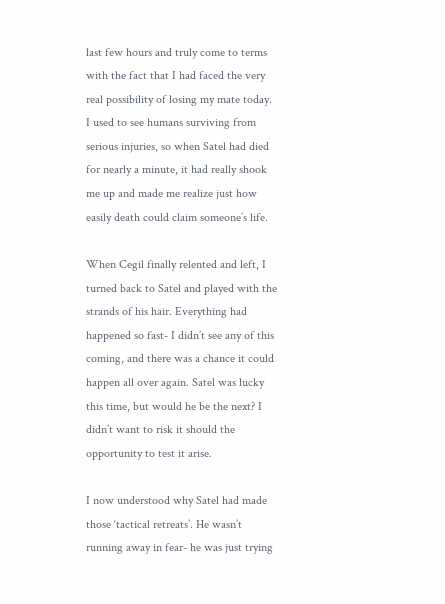last few hours and truly come to terms with the fact that I had faced the very real possibility of losing my mate today. I used to see humans surviving from serious injuries, so when Satel had died for nearly a minute, it had really shook me up and made me realize just how easily death could claim someone’s life.

When Cegil finally relented and left, I turned back to Satel and played with the strands of his hair. Everything had happened so fast- I didn’t see any of this coming, and there was a chance it could happen all over again. Satel was lucky this time, but would he be the next? I didn’t want to risk it should the opportunity to test it arise.

I now understood why Satel had made those ‘tactical retreats’. He wasn’t running away in fear- he was just trying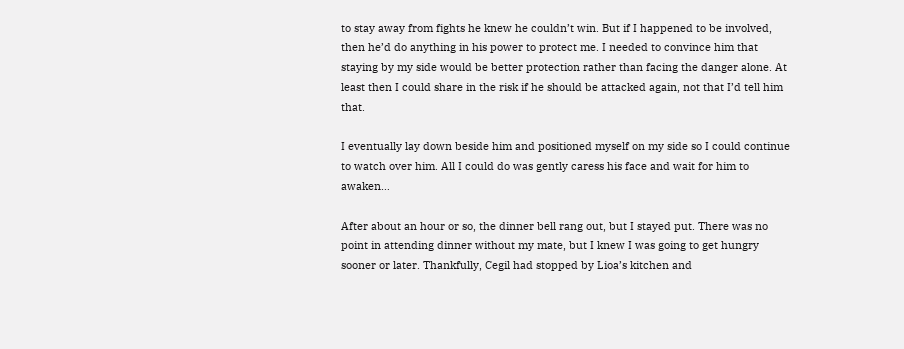to stay away from fights he knew he couldn’t win. But if I happened to be involved, then he’d do anything in his power to protect me. I needed to convince him that staying by my side would be better protection rather than facing the danger alone. At least then I could share in the risk if he should be attacked again, not that I’d tell him that.

I eventually lay down beside him and positioned myself on my side so I could continue to watch over him. All I could do was gently caress his face and wait for him to awaken…

After about an hour or so, the dinner bell rang out, but I stayed put. There was no point in attending dinner without my mate, but I knew I was going to get hungry sooner or later. Thankfully, Cegil had stopped by Lioa’s kitchen and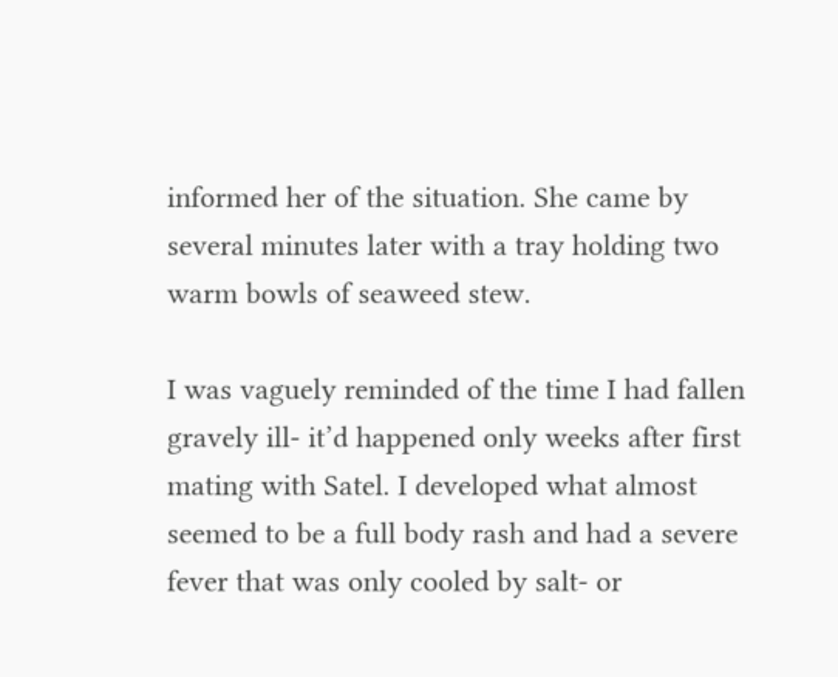informed her of the situation. She came by several minutes later with a tray holding two warm bowls of seaweed stew.

I was vaguely reminded of the time I had fallen gravely ill- it’d happened only weeks after first mating with Satel. I developed what almost seemed to be a full body rash and had a severe fever that was only cooled by salt- or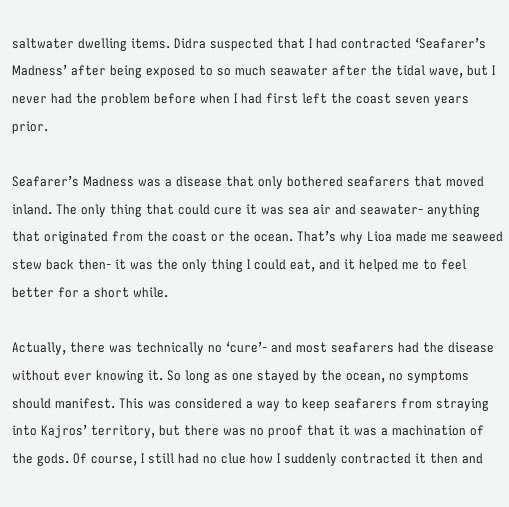saltwater dwelling items. Didra suspected that I had contracted ‘Seafarer’s Madness’ after being exposed to so much seawater after the tidal wave, but I never had the problem before when I had first left the coast seven years prior.

Seafarer’s Madness was a disease that only bothered seafarers that moved inland. The only thing that could cure it was sea air and seawater- anything that originated from the coast or the ocean. That’s why Lioa made me seaweed stew back then- it was the only thing I could eat, and it helped me to feel better for a short while.

Actually, there was technically no ‘cure’- and most seafarers had the disease without ever knowing it. So long as one stayed by the ocean, no symptoms should manifest. This was considered a way to keep seafarers from straying into Kajros’ territory, but there was no proof that it was a machination of the gods. Of course, I still had no clue how I suddenly contracted it then and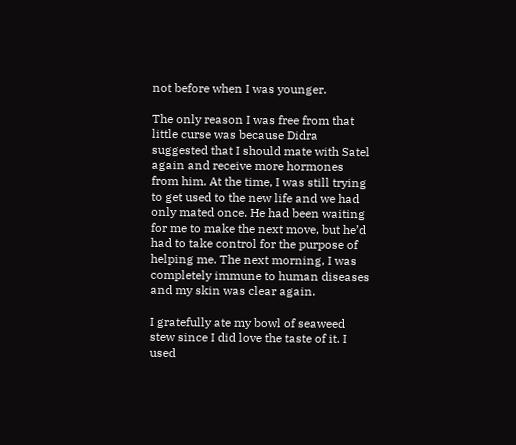not before when I was younger.

The only reason I was free from that little curse was because Didra suggested that I should mate with Satel again and receive more hormones from him. At the time, I was still trying to get used to the new life and we had only mated once. He had been waiting for me to make the next move, but he’d had to take control for the purpose of helping me. The next morning, I was completely immune to human diseases and my skin was clear again.

I gratefully ate my bowl of seaweed stew since I did love the taste of it. I used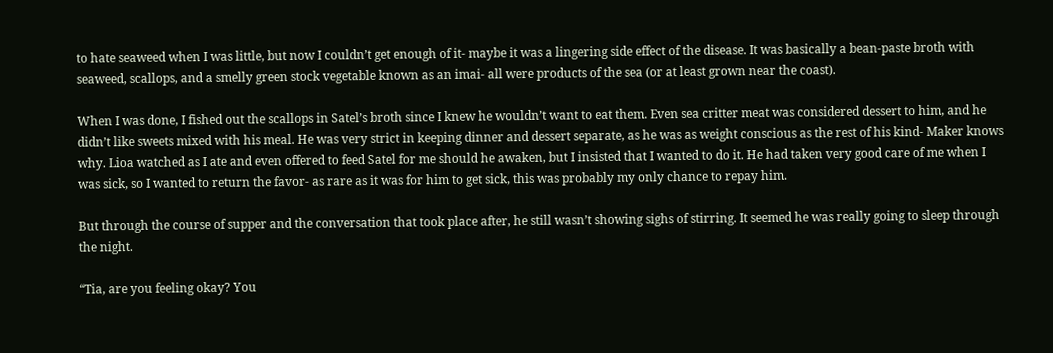to hate seaweed when I was little, but now I couldn’t get enough of it- maybe it was a lingering side effect of the disease. It was basically a bean-paste broth with seaweed, scallops, and a smelly green stock vegetable known as an imai- all were products of the sea (or at least grown near the coast).

When I was done, I fished out the scallops in Satel’s broth since I knew he wouldn’t want to eat them. Even sea critter meat was considered dessert to him, and he didn’t like sweets mixed with his meal. He was very strict in keeping dinner and dessert separate, as he was as weight conscious as the rest of his kind- Maker knows why. Lioa watched as I ate and even offered to feed Satel for me should he awaken, but I insisted that I wanted to do it. He had taken very good care of me when I was sick, so I wanted to return the favor- as rare as it was for him to get sick, this was probably my only chance to repay him.

But through the course of supper and the conversation that took place after, he still wasn’t showing sighs of stirring. It seemed he was really going to sleep through the night.

“Tia, are you feeling okay? You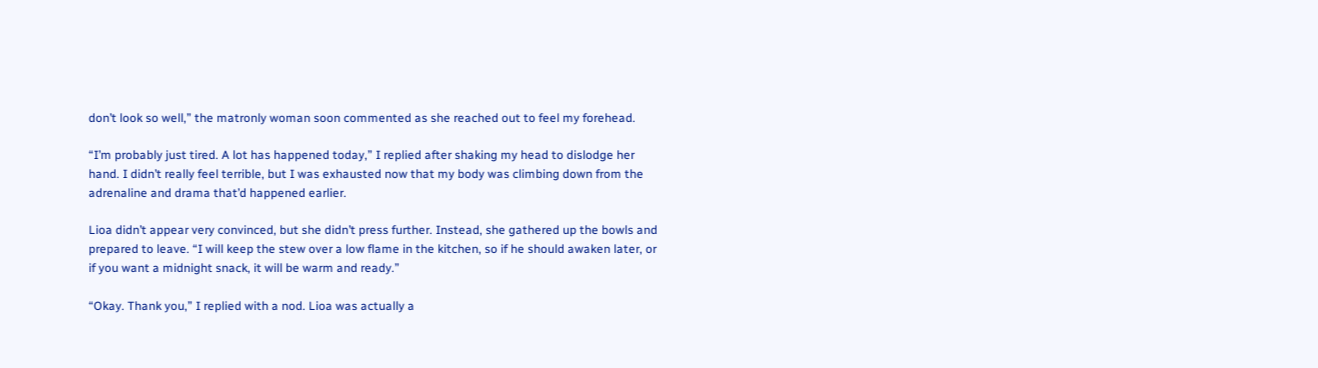don’t look so well,” the matronly woman soon commented as she reached out to feel my forehead.

“I’m probably just tired. A lot has happened today,” I replied after shaking my head to dislodge her hand. I didn’t really feel terrible, but I was exhausted now that my body was climbing down from the adrenaline and drama that’d happened earlier.

Lioa didn’t appear very convinced, but she didn’t press further. Instead, she gathered up the bowls and prepared to leave. “I will keep the stew over a low flame in the kitchen, so if he should awaken later, or if you want a midnight snack, it will be warm and ready.”

“Okay. Thank you,” I replied with a nod. Lioa was actually a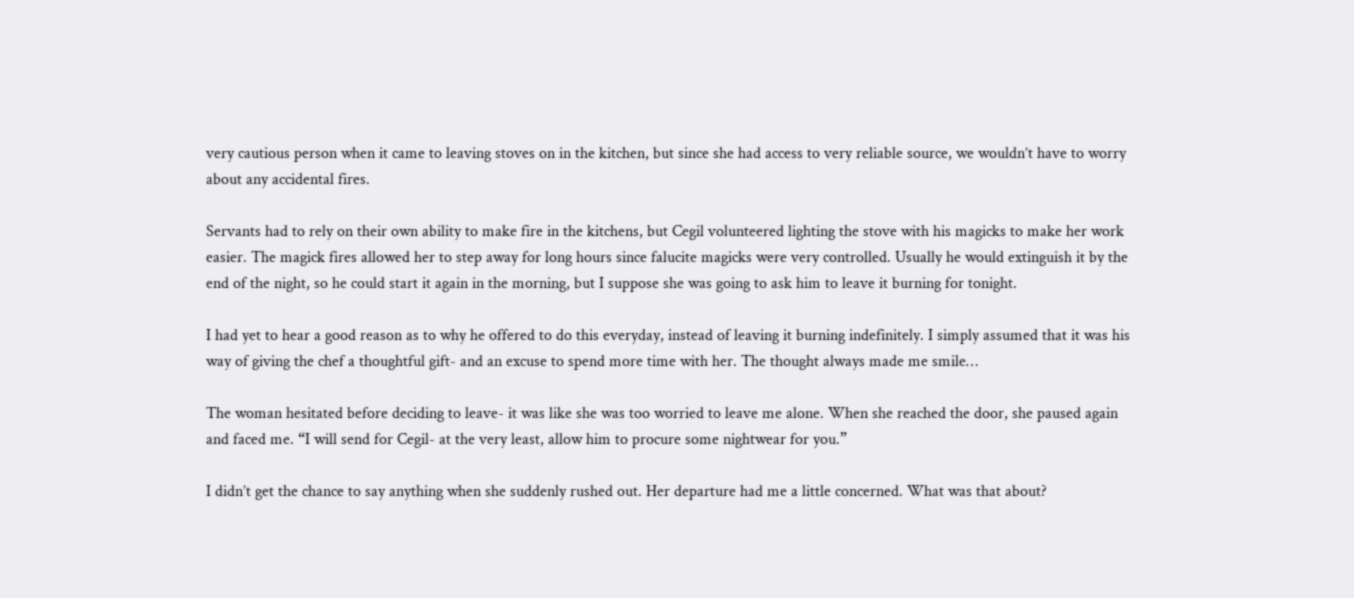very cautious person when it came to leaving stoves on in the kitchen, but since she had access to very reliable source, we wouldn’t have to worry about any accidental fires.

Servants had to rely on their own ability to make fire in the kitchens, but Cegil volunteered lighting the stove with his magicks to make her work easier. The magick fires allowed her to step away for long hours since falucite magicks were very controlled. Usually he would extinguish it by the end of the night, so he could start it again in the morning, but I suppose she was going to ask him to leave it burning for tonight.

I had yet to hear a good reason as to why he offered to do this everyday, instead of leaving it burning indefinitely. I simply assumed that it was his way of giving the chef a thoughtful gift- and an excuse to spend more time with her. The thought always made me smile…

The woman hesitated before deciding to leave- it was like she was too worried to leave me alone. When she reached the door, she paused again and faced me. “I will send for Cegil- at the very least, allow him to procure some nightwear for you.”

I didn’t get the chance to say anything when she suddenly rushed out. Her departure had me a little concerned. What was that about?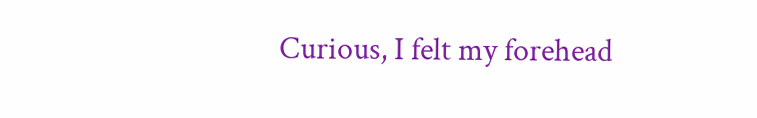Curious, I felt my forehead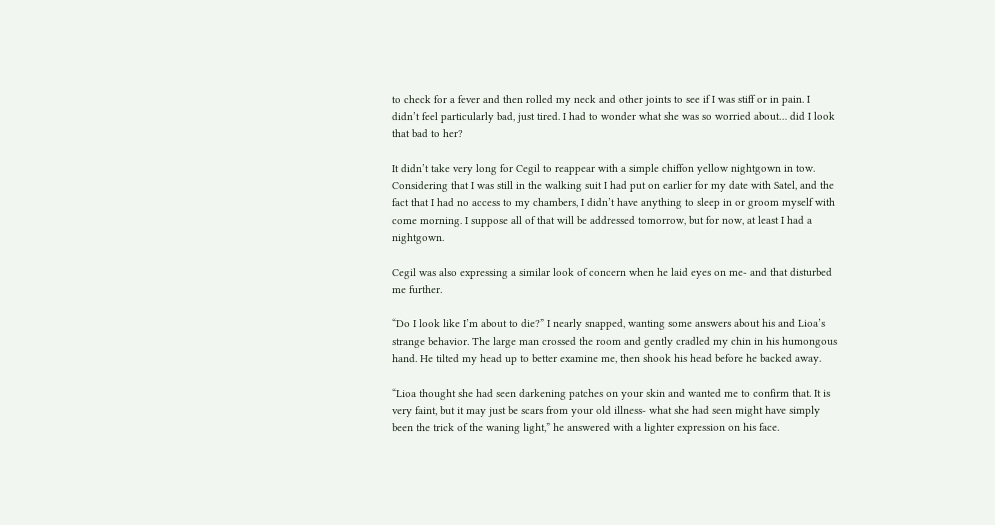to check for a fever and then rolled my neck and other joints to see if I was stiff or in pain. I didn’t feel particularly bad, just tired. I had to wonder what she was so worried about… did I look that bad to her?

It didn’t take very long for Cegil to reappear with a simple chiffon yellow nightgown in tow. Considering that I was still in the walking suit I had put on earlier for my date with Satel, and the fact that I had no access to my chambers, I didn’t have anything to sleep in or groom myself with come morning. I suppose all of that will be addressed tomorrow, but for now, at least I had a nightgown.

Cegil was also expressing a similar look of concern when he laid eyes on me- and that disturbed me further.

“Do I look like I’m about to die?” I nearly snapped, wanting some answers about his and Lioa’s strange behavior. The large man crossed the room and gently cradled my chin in his humongous hand. He tilted my head up to better examine me, then shook his head before he backed away.

“Lioa thought she had seen darkening patches on your skin and wanted me to confirm that. It is very faint, but it may just be scars from your old illness- what she had seen might have simply been the trick of the waning light,” he answered with a lighter expression on his face.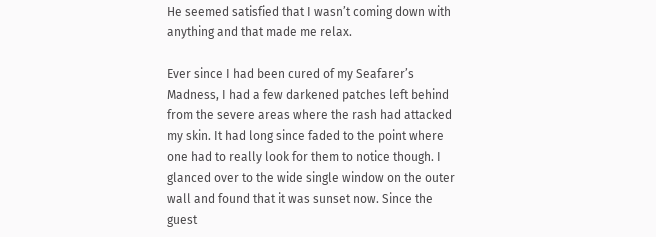He seemed satisfied that I wasn’t coming down with anything and that made me relax.

Ever since I had been cured of my Seafarer’s Madness, I had a few darkened patches left behind from the severe areas where the rash had attacked my skin. It had long since faded to the point where one had to really look for them to notice though. I glanced over to the wide single window on the outer wall and found that it was sunset now. Since the guest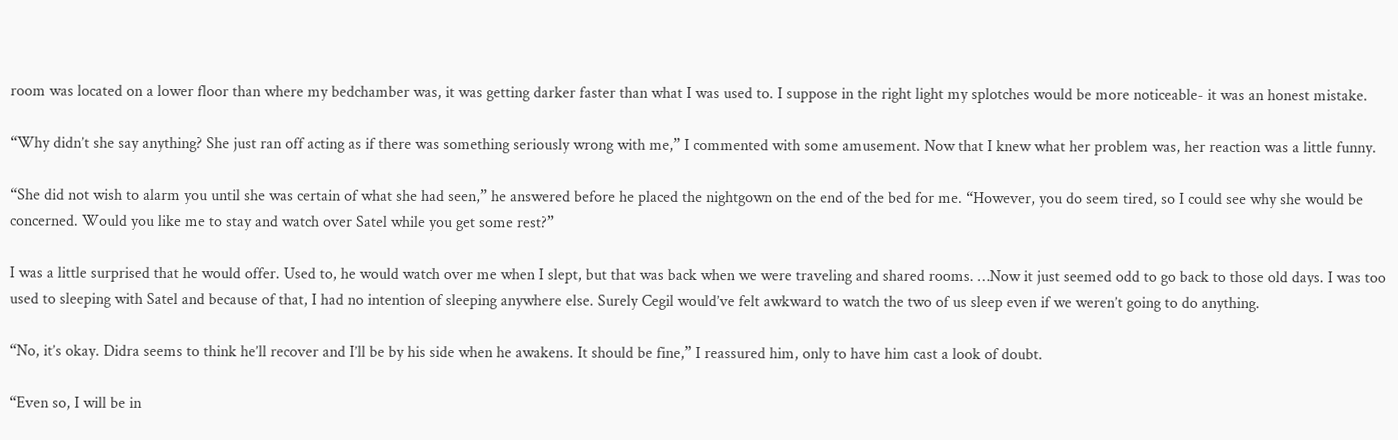room was located on a lower floor than where my bedchamber was, it was getting darker faster than what I was used to. I suppose in the right light my splotches would be more noticeable- it was an honest mistake.

“Why didn’t she say anything? She just ran off acting as if there was something seriously wrong with me,” I commented with some amusement. Now that I knew what her problem was, her reaction was a little funny.

“She did not wish to alarm you until she was certain of what she had seen,” he answered before he placed the nightgown on the end of the bed for me. “However, you do seem tired, so I could see why she would be concerned. Would you like me to stay and watch over Satel while you get some rest?”

I was a little surprised that he would offer. Used to, he would watch over me when I slept, but that was back when we were traveling and shared rooms. …Now it just seemed odd to go back to those old days. I was too used to sleeping with Satel and because of that, I had no intention of sleeping anywhere else. Surely Cegil would’ve felt awkward to watch the two of us sleep even if we weren’t going to do anything.

“No, it’s okay. Didra seems to think he’ll recover and I’ll be by his side when he awakens. It should be fine,” I reassured him, only to have him cast a look of doubt.

“Even so, I will be in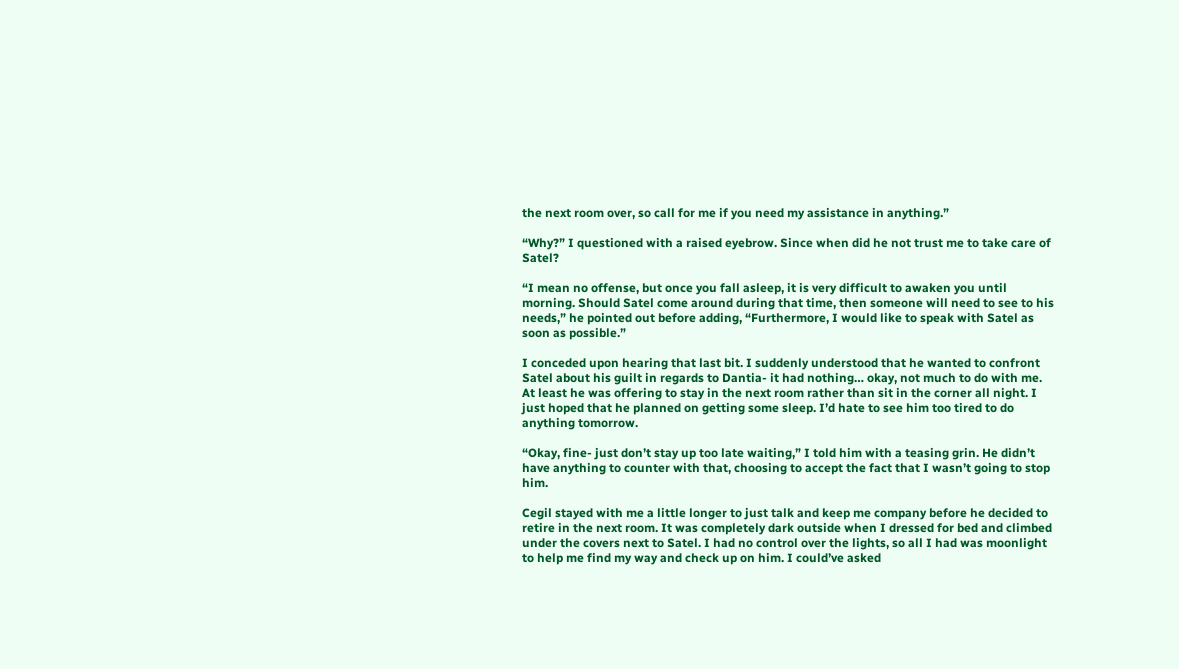the next room over, so call for me if you need my assistance in anything.”

“Why?” I questioned with a raised eyebrow. Since when did he not trust me to take care of Satel?

“I mean no offense, but once you fall asleep, it is very difficult to awaken you until morning. Should Satel come around during that time, then someone will need to see to his needs,” he pointed out before adding, “Furthermore, I would like to speak with Satel as soon as possible.”

I conceded upon hearing that last bit. I suddenly understood that he wanted to confront Satel about his guilt in regards to Dantia- it had nothing… okay, not much to do with me. At least he was offering to stay in the next room rather than sit in the corner all night. I just hoped that he planned on getting some sleep. I’d hate to see him too tired to do anything tomorrow.

“Okay, fine- just don’t stay up too late waiting,” I told him with a teasing grin. He didn’t have anything to counter with that, choosing to accept the fact that I wasn’t going to stop him.

Cegil stayed with me a little longer to just talk and keep me company before he decided to retire in the next room. It was completely dark outside when I dressed for bed and climbed under the covers next to Satel. I had no control over the lights, so all I had was moonlight to help me find my way and check up on him. I could’ve asked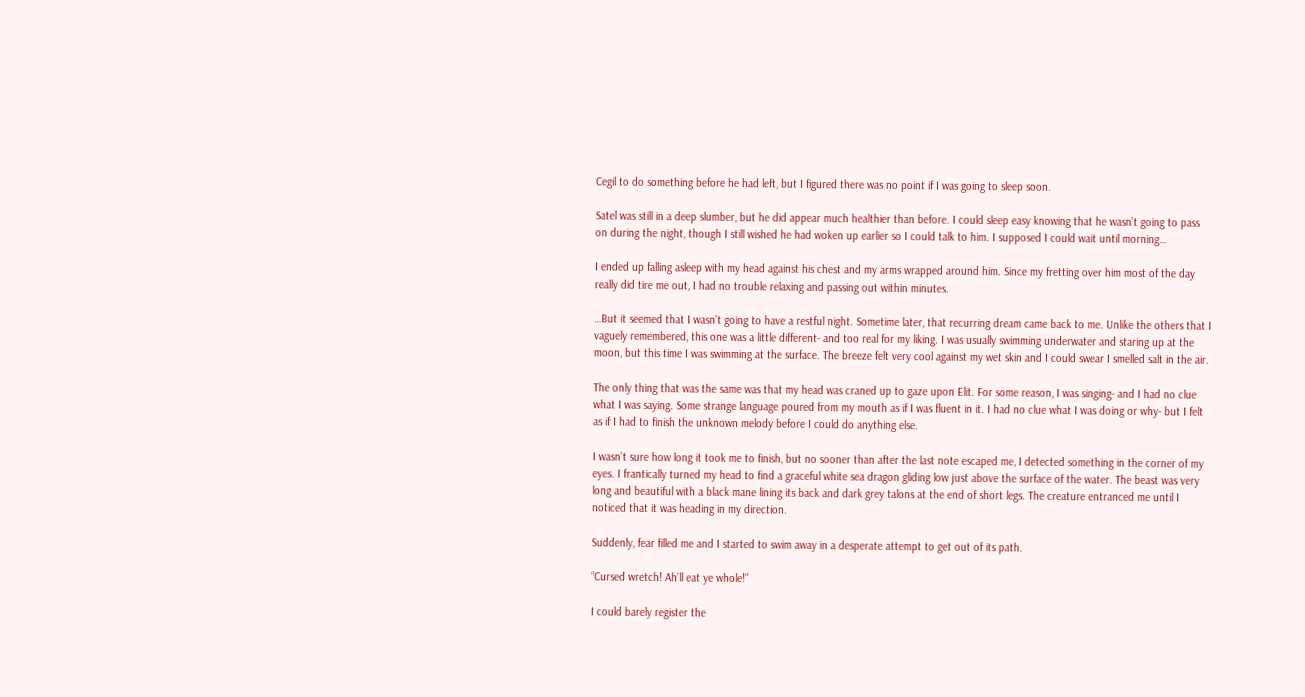Cegil to do something before he had left, but I figured there was no point if I was going to sleep soon.

Satel was still in a deep slumber, but he did appear much healthier than before. I could sleep easy knowing that he wasn’t going to pass on during the night, though I still wished he had woken up earlier so I could talk to him. I supposed I could wait until morning…

I ended up falling asleep with my head against his chest and my arms wrapped around him. Since my fretting over him most of the day really did tire me out, I had no trouble relaxing and passing out within minutes.

…But it seemed that I wasn’t going to have a restful night. Sometime later, that recurring dream came back to me. Unlike the others that I vaguely remembered, this one was a little different- and too real for my liking. I was usually swimming underwater and staring up at the moon, but this time I was swimming at the surface. The breeze felt very cool against my wet skin and I could swear I smelled salt in the air.

The only thing that was the same was that my head was craned up to gaze upon Elit. For some reason, I was singing- and I had no clue what I was saying. Some strange language poured from my mouth as if I was fluent in it. I had no clue what I was doing or why- but I felt as if I had to finish the unknown melody before I could do anything else.

I wasn’t sure how long it took me to finish, but no sooner than after the last note escaped me, I detected something in the corner of my eyes. I frantically turned my head to find a graceful white sea dragon gliding low just above the surface of the water. The beast was very long and beautiful with a black mane lining its back and dark grey talons at the end of short legs. The creature entranced me until I noticed that it was heading in my direction.

Suddenly, fear filled me and I started to swim away in a desperate attempt to get out of its path.

“Cursed wretch! Ah’ll eat ye whole!”

I could barely register the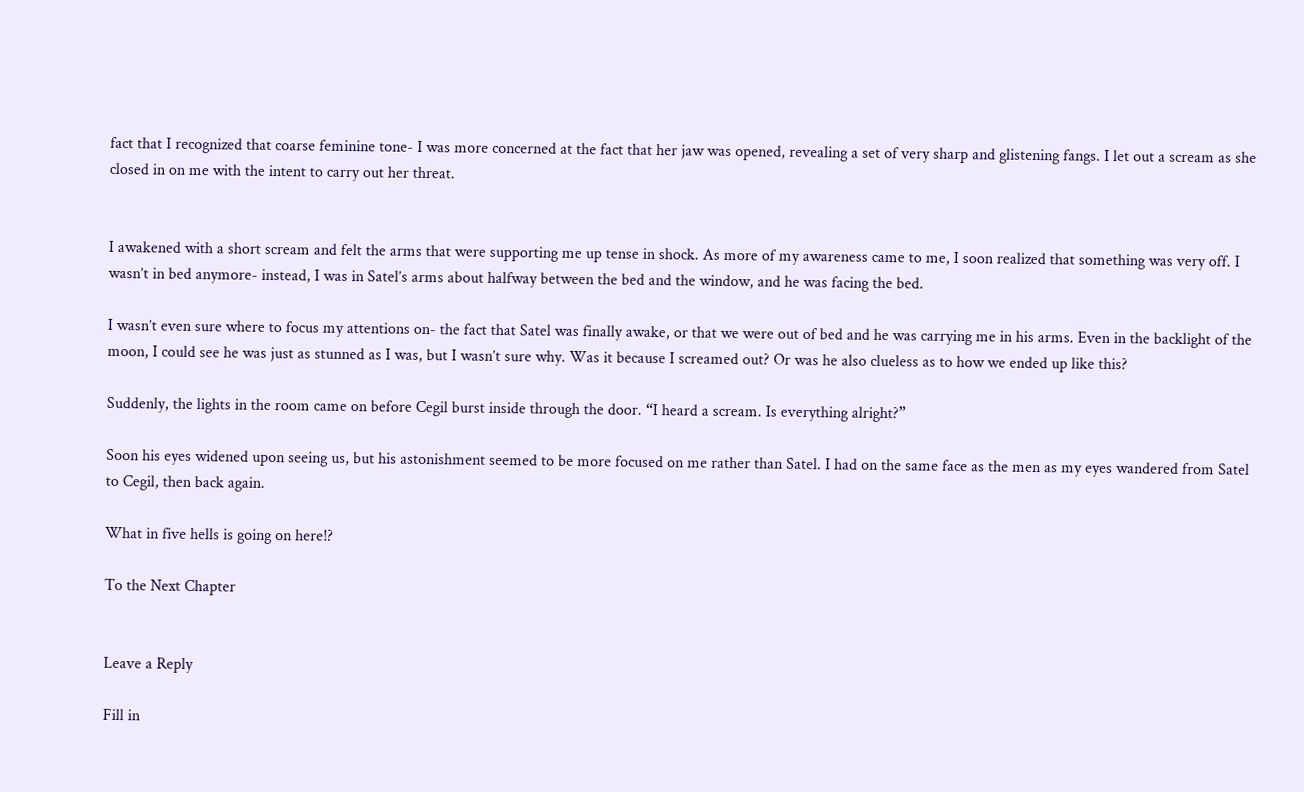fact that I recognized that coarse feminine tone- I was more concerned at the fact that her jaw was opened, revealing a set of very sharp and glistening fangs. I let out a scream as she closed in on me with the intent to carry out her threat.


I awakened with a short scream and felt the arms that were supporting me up tense in shock. As more of my awareness came to me, I soon realized that something was very off. I wasn’t in bed anymore- instead, I was in Satel’s arms about halfway between the bed and the window, and he was facing the bed.

I wasn’t even sure where to focus my attentions on- the fact that Satel was finally awake, or that we were out of bed and he was carrying me in his arms. Even in the backlight of the moon, I could see he was just as stunned as I was, but I wasn’t sure why. Was it because I screamed out? Or was he also clueless as to how we ended up like this?

Suddenly, the lights in the room came on before Cegil burst inside through the door. “I heard a scream. Is everything alright?”

Soon his eyes widened upon seeing us, but his astonishment seemed to be more focused on me rather than Satel. I had on the same face as the men as my eyes wandered from Satel to Cegil, then back again.

What in five hells is going on here!?

To the Next Chapter


Leave a Reply

Fill in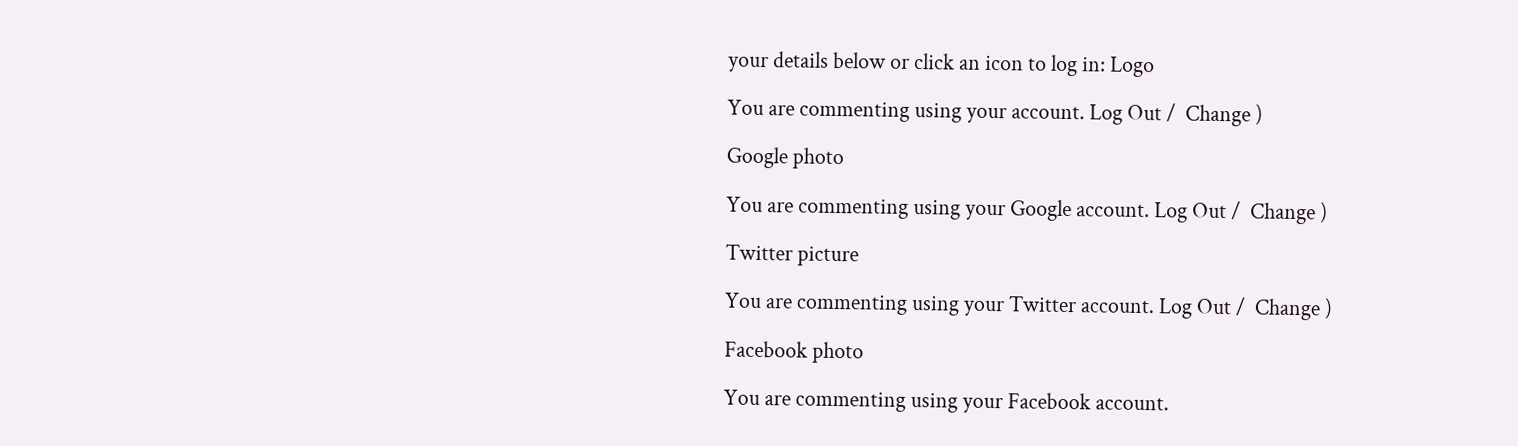your details below or click an icon to log in: Logo

You are commenting using your account. Log Out /  Change )

Google photo

You are commenting using your Google account. Log Out /  Change )

Twitter picture

You are commenting using your Twitter account. Log Out /  Change )

Facebook photo

You are commenting using your Facebook account.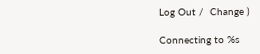Log Out /  Change )

Connecting to %s